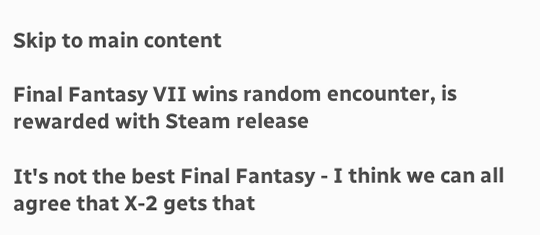Skip to main content

Final Fantasy VII wins random encounter, is rewarded with Steam release

It's not the best Final Fantasy - I think we can all agree that X-2 gets that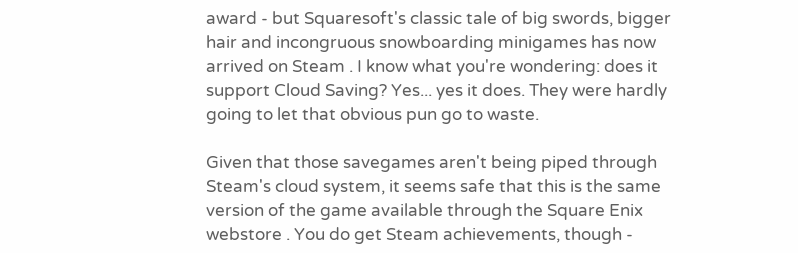award - but Squaresoft's classic tale of big swords, bigger hair and incongruous snowboarding minigames has now arrived on Steam . I know what you're wondering: does it support Cloud Saving? Yes... yes it does. They were hardly going to let that obvious pun go to waste.

Given that those savegames aren't being piped through Steam's cloud system, it seems safe that this is the same version of the game available through the Square Enix webstore . You do get Steam achievements, though -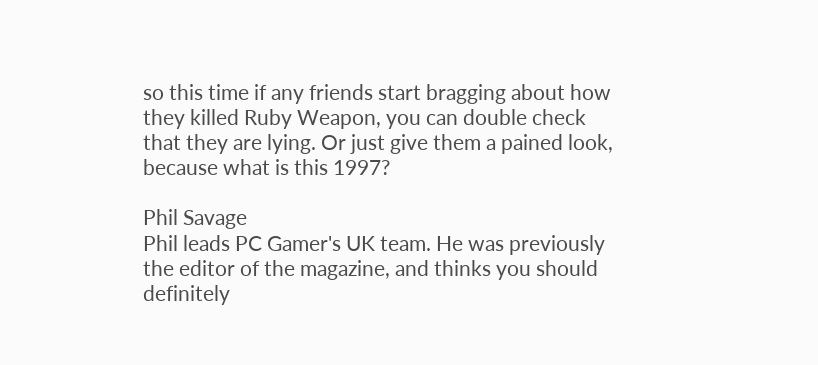so this time if any friends start bragging about how they killed Ruby Weapon, you can double check that they are lying. Or just give them a pained look, because what is this 1997?

Phil Savage
Phil leads PC Gamer's UK team. He was previously the editor of the magazine, and thinks you should definitely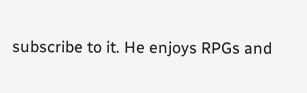subscribe to it. He enjoys RPGs and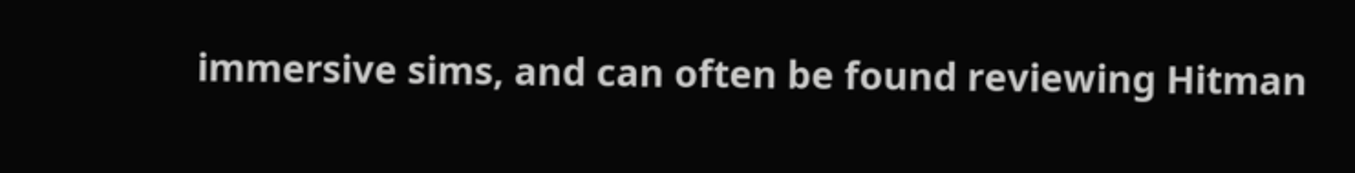immersive sims, and can often be found reviewing Hitman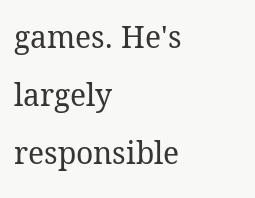games. He's largely responsible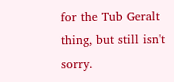for the Tub Geralt thing, but still isn't sorry.